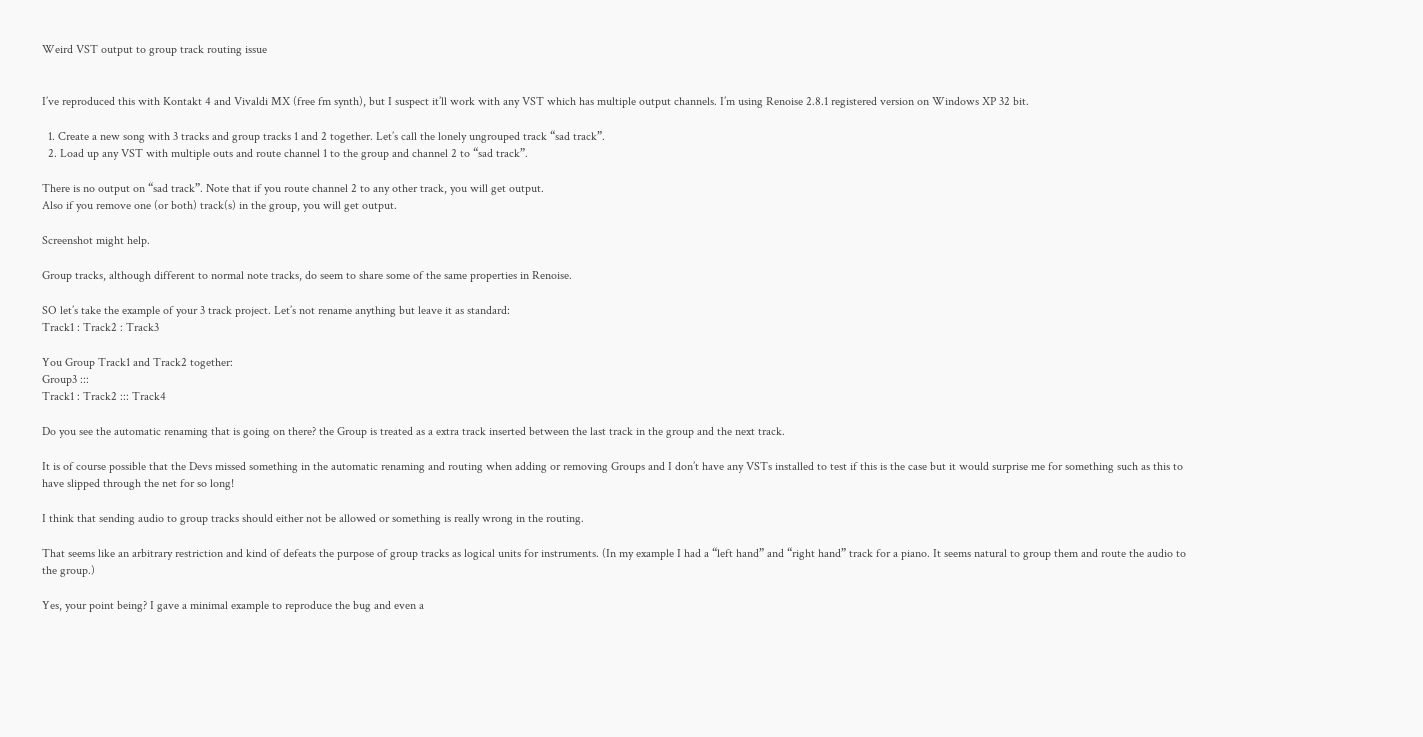Weird VST output to group track routing issue


I’ve reproduced this with Kontakt 4 and Vivaldi MX (free fm synth), but I suspect it’ll work with any VST which has multiple output channels. I’m using Renoise 2.8.1 registered version on Windows XP 32 bit.

  1. Create a new song with 3 tracks and group tracks 1 and 2 together. Let’s call the lonely ungrouped track “sad track”.
  2. Load up any VST with multiple outs and route channel 1 to the group and channel 2 to “sad track”.

There is no output on “sad track”. Note that if you route channel 2 to any other track, you will get output.
Also if you remove one (or both) track(s) in the group, you will get output.

Screenshot might help.

Group tracks, although different to normal note tracks, do seem to share some of the same properties in Renoise.

SO let’s take the example of your 3 track project. Let’s not rename anything but leave it as standard:
Track1 : Track2 : Track3

You Group Track1 and Track2 together:
Group3 :::
Track1 : Track2 ::: Track4

Do you see the automatic renaming that is going on there? the Group is treated as a extra track inserted between the last track in the group and the next track.

It is of course possible that the Devs missed something in the automatic renaming and routing when adding or removing Groups and I don’t have any VSTs installed to test if this is the case but it would surprise me for something such as this to have slipped through the net for so long!

I think that sending audio to group tracks should either not be allowed or something is really wrong in the routing.

That seems like an arbitrary restriction and kind of defeats the purpose of group tracks as logical units for instruments. (In my example I had a “left hand” and “right hand” track for a piano. It seems natural to group them and route the audio to the group.)

Yes, your point being? I gave a minimal example to reproduce the bug and even a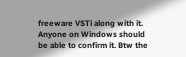freeware VSTi along with it. Anyone on Windows should be able to confirm it. Btw the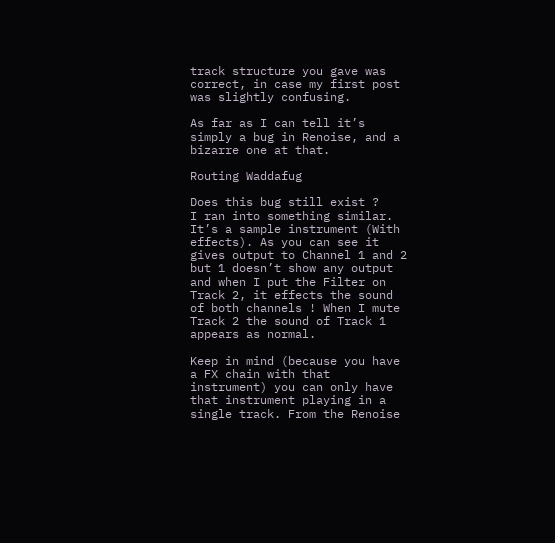track structure you gave was correct, in case my first post was slightly confusing.

As far as I can tell it’s simply a bug in Renoise, and a bizarre one at that.

Routing Waddafug

Does this bug still exist ?
I ran into something similar. It’s a sample instrument (With effects). As you can see it gives output to Channel 1 and 2 but 1 doesn’t show any output and when I put the Filter on Track 2, it effects the sound of both channels ! When I mute Track 2 the sound of Track 1 appears as normal.

Keep in mind (because you have a FX chain with that instrument) you can only have that instrument playing in a single track. From the Renoise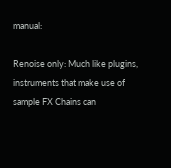manual:

Renoise only: Much like plugins, instruments that make use of sample FX Chains can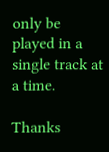only be played in a single track at a time.

Thanks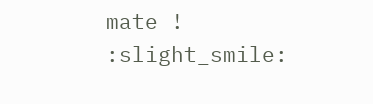mate ! :slight_smile: